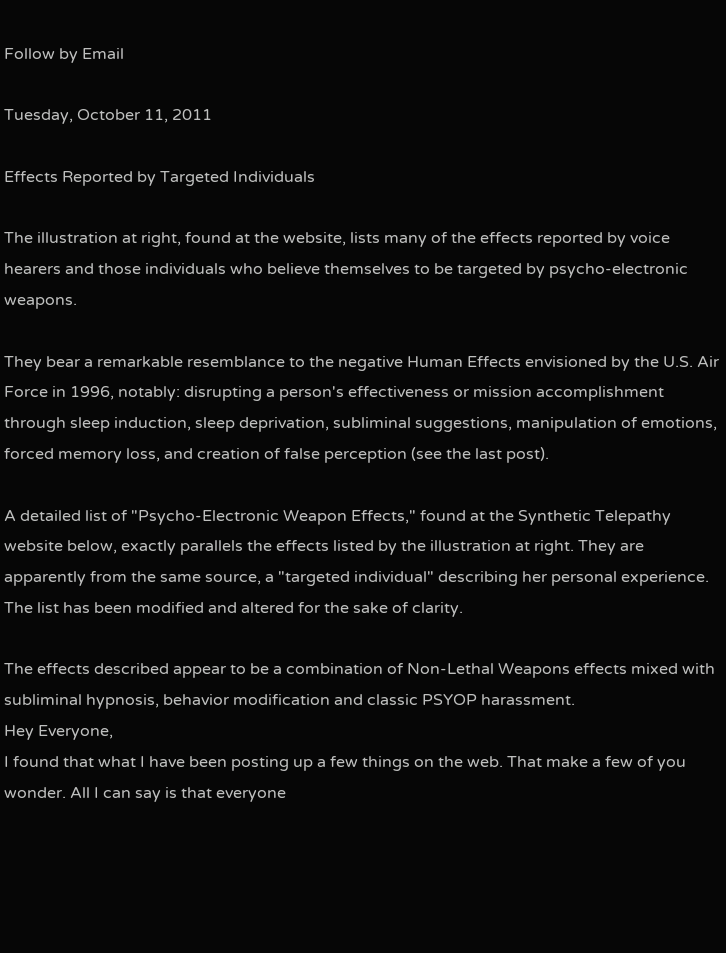Follow by Email

Tuesday, October 11, 2011

Effects Reported by Targeted Individuals

The illustration at right, found at the website, lists many of the effects reported by voice hearers and those individuals who believe themselves to be targeted by psycho-electronic weapons.

They bear a remarkable resemblance to the negative Human Effects envisioned by the U.S. Air Force in 1996, notably: disrupting a person's effectiveness or mission accomplishment through sleep induction, sleep deprivation, subliminal suggestions, manipulation of emotions, forced memory loss, and creation of false perception (see the last post).

A detailed list of "Psycho-Electronic Weapon Effects," found at the Synthetic Telepathy website below, exactly parallels the effects listed by the illustration at right. They are apparently from the same source, a "targeted individual" describing her personal experience. The list has been modified and altered for the sake of clarity.

The effects described appear to be a combination of Non-Lethal Weapons effects mixed with subliminal hypnosis, behavior modification and classic PSYOP harassment.
Hey Everyone,
I found that what I have been posting up a few things on the web. That make a few of you wonder. All I can say is that everyone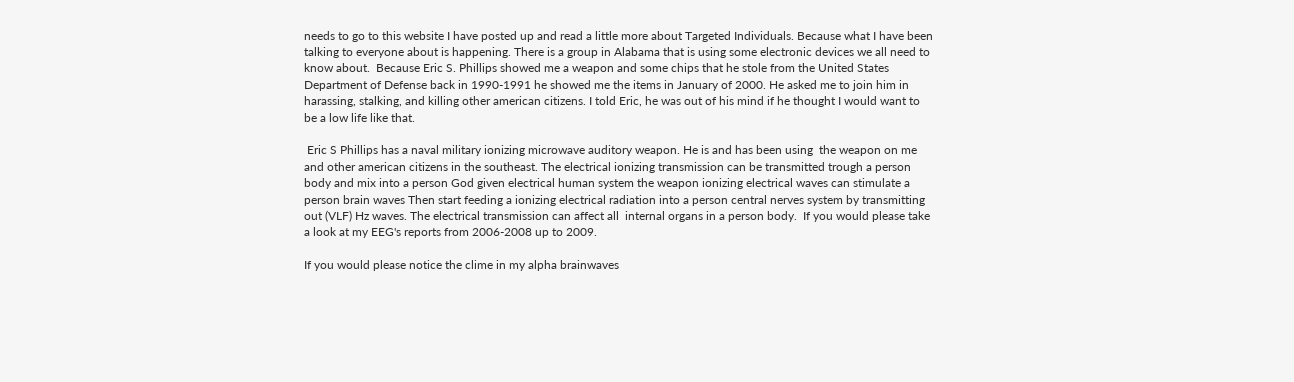needs to go to this website I have posted up and read a little more about Targeted Individuals. Because what I have been talking to everyone about is happening. There is a group in Alabama that is using some electronic devices we all need to know about.  Because Eric S. Phillips showed me a weapon and some chips that he stole from the United States Department of Defense back in 1990-1991 he showed me the items in January of 2000. He asked me to join him in harassing, stalking, and killing other american citizens. I told Eric, he was out of his mind if he thought I would want to be a low life like that.

 Eric S Phillips has a naval military ionizing microwave auditory weapon. He is and has been using  the weapon on me and other american citizens in the southeast. The electrical ionizing transmission can be transmitted trough a person body and mix into a person God given electrical human system the weapon ionizing electrical waves can stimulate a  person brain waves Then start feeding a ionizing electrical radiation into a person central nerves system by transmitting out (VLF) Hz waves. The electrical transmission can affect all  internal organs in a person body.  If you would please take a look at my EEG's reports from 2006-2008 up to 2009.

If you would please notice the clime in my alpha brainwaves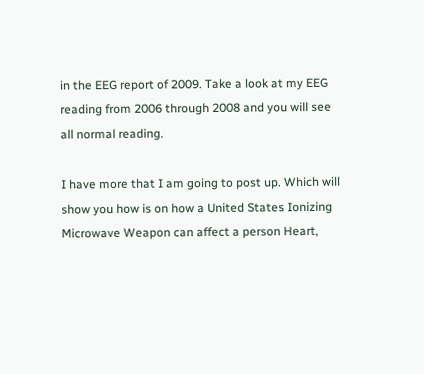in the EEG report of 2009. Take a look at my EEG reading from 2006 through 2008 and you will see all normal reading.

I have more that I am going to post up. Which will show you how is on how a United States Ionizing Microwave Weapon can affect a person Heart,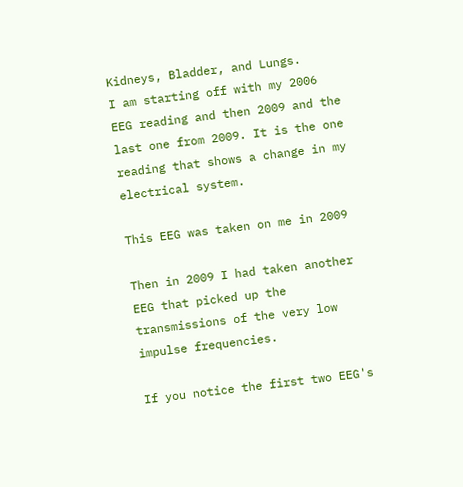Kidneys, Bladder, and Lungs.
I am starting off with my 2006 EEG reading and then 2009 and the last one from 2009. It is the one reading that shows a change in my electrical system.

This EEG was taken on me in 2009

Then in 2009 I had taken another EEG that picked up the transmissions of the very low
impulse frequencies.

If you notice the first two EEG's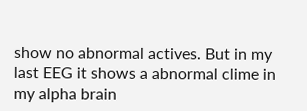show no abnormal actives. But in my last EEG it shows a abnormal clime in my alpha brain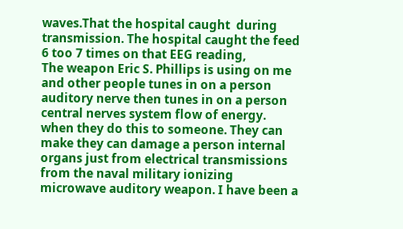waves.That the hospital caught  during transmission. The hospital caught the feed 6 too 7 times on that EEG reading,
The weapon Eric S. Phillips is using on me and other people tunes in on a person auditory nerve then tunes in on a person central nerves system flow of energy. when they do this to someone. They can make they can damage a person internal organs just from electrical transmissions from the naval military ionizing microwave auditory weapon. I have been a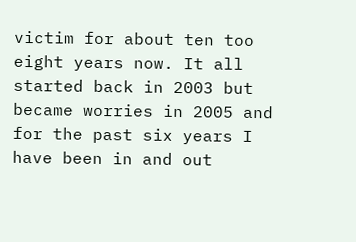victim for about ten too eight years now. It all started back in 2003 but became worries in 2005 and for the past six years I have been in and out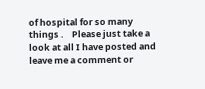of hospital for so many things .    Please just take a look at all I have posted and leave me a comment or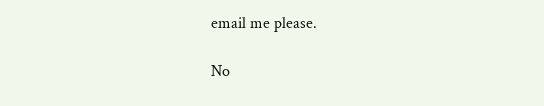email me please.

No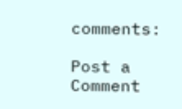comments:

Post a Comment